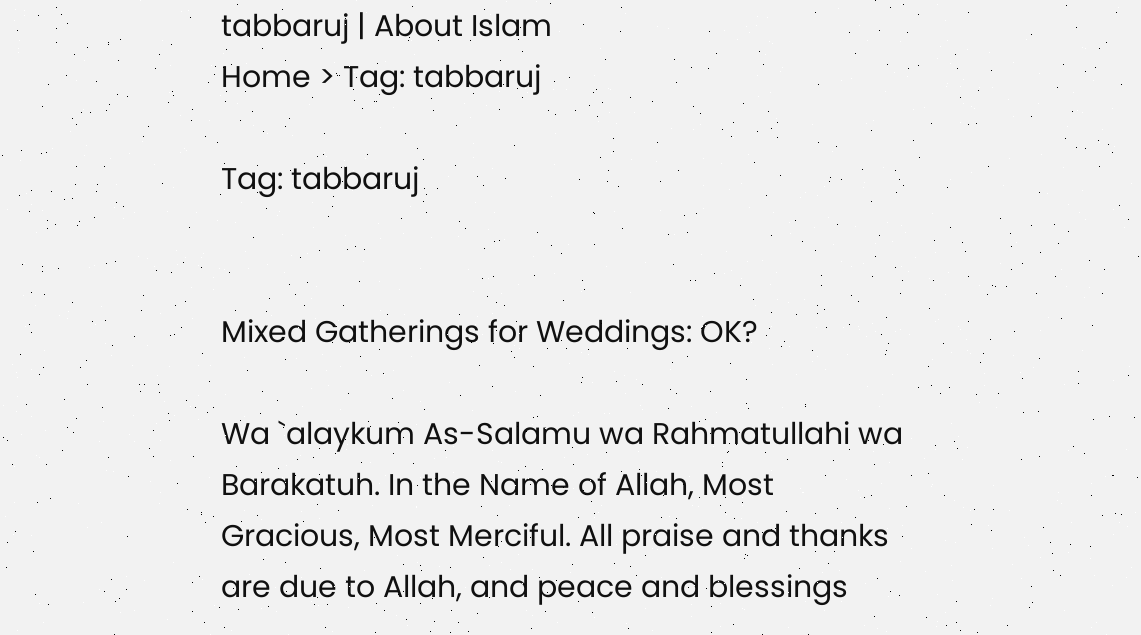tabbaruj | About Islam
Home > Tag: tabbaruj

Tag: tabbaruj


Mixed Gatherings for Weddings: OK?

Wa `alaykum As-Salamu wa Rahmatullahi wa Barakatuh. In the Name of Allah, Most Gracious, Most Merciful. All praise and thanks are due to Allah, and peace and blessings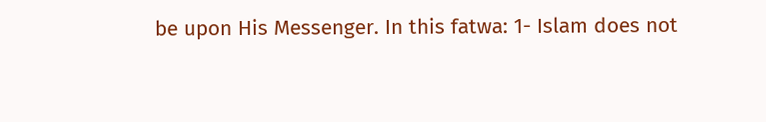be upon His Messenger. In this fatwa: 1- Islam does not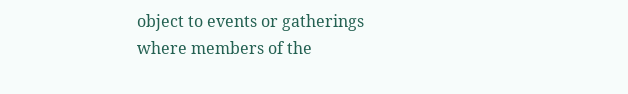object to events or gatherings where members of the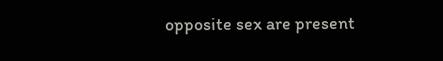opposite sex are present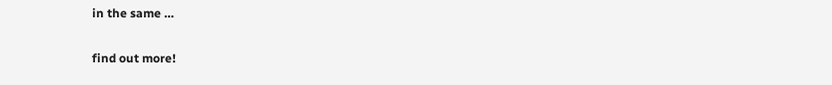in the same …

find out more!